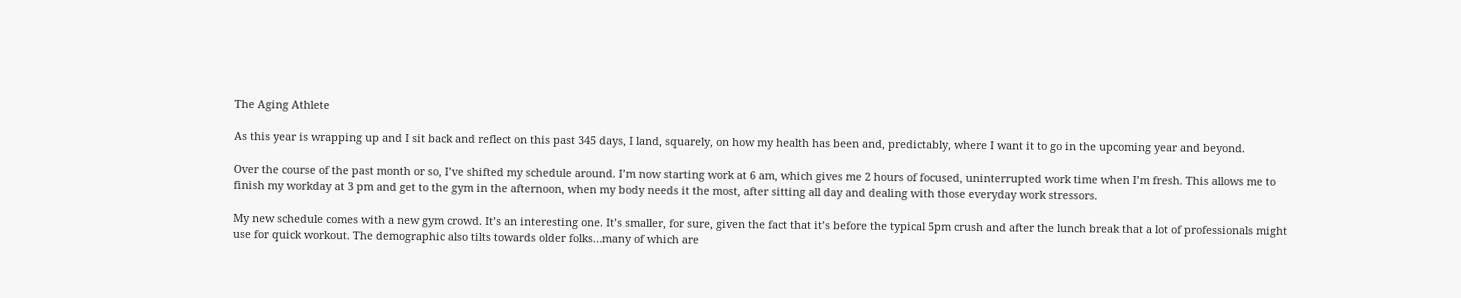The Aging Athlete

As this year is wrapping up and I sit back and reflect on this past 345 days, I land, squarely, on how my health has been and, predictably, where I want it to go in the upcoming year and beyond.

Over the course of the past month or so, I’ve shifted my schedule around. I’m now starting work at 6 am, which gives me 2 hours of focused, uninterrupted work time when I’m fresh. This allows me to finish my workday at 3 pm and get to the gym in the afternoon, when my body needs it the most, after sitting all day and dealing with those everyday work stressors.

My new schedule comes with a new gym crowd. It’s an interesting one. It’s smaller, for sure, given the fact that it’s before the typical 5pm crush and after the lunch break that a lot of professionals might use for quick workout. The demographic also tilts towards older folks…many of which are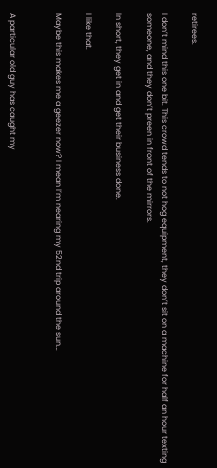retirees.

I don’t mind this one bit. This crowd tends to not hog equipment, they don’t sit on a machine for half an hour texting someone, and they don’t preen in front of the mirrors.

In short, they get in and get their business done.

I like that.

Maybe this makes me a geezer now? I mean I’m nearing my 52nd trip around the sun…


A particular old guy has caught my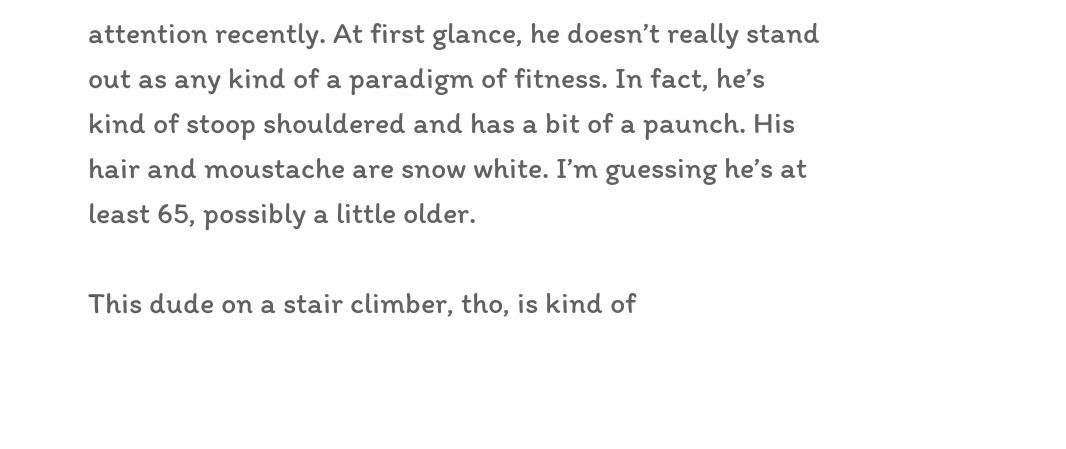attention recently. At first glance, he doesn’t really stand out as any kind of a paradigm of fitness. In fact, he’s kind of stoop shouldered and has a bit of a paunch. His hair and moustache are snow white. I’m guessing he’s at least 65, possibly a little older.

This dude on a stair climber, tho, is kind of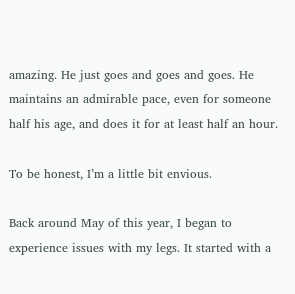amazing. He just goes and goes and goes. He maintains an admirable pace, even for someone half his age, and does it for at least half an hour.

To be honest, I’m a little bit envious.

Back around May of this year, I began to experience issues with my legs. It started with a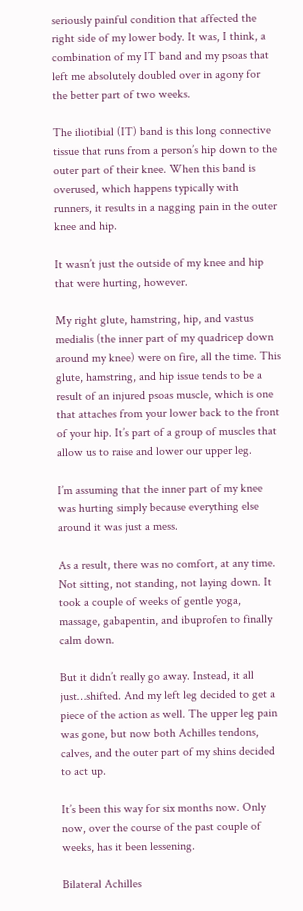seriously painful condition that affected the right side of my lower body. It was, I think, a combination of my IT band and my psoas that left me absolutely doubled over in agony for the better part of two weeks.

The iliotibial (IT) band is this long connective tissue that runs from a person’s hip down to the outer part of their knee. When this band is overused, which happens typically with runners, it results in a nagging pain in the outer knee and hip.

It wasn’t just the outside of my knee and hip that were hurting, however.

My right glute, hamstring, hip, and vastus medialis (the inner part of my quadricep down around my knee) were on fire, all the time. This glute, hamstring, and hip issue tends to be a result of an injured psoas muscle, which is one that attaches from your lower back to the front of your hip. It’s part of a group of muscles that allow us to raise and lower our upper leg.

I’m assuming that the inner part of my knee was hurting simply because everything else around it was just a mess.

As a result, there was no comfort, at any time. Not sitting, not standing, not laying down. It took a couple of weeks of gentle yoga, massage, gabapentin, and ibuprofen to finally calm down.

But it didn’t really go away. Instead, it all just…shifted. And my left leg decided to get a piece of the action as well. The upper leg pain was gone, but now both Achilles tendons, calves, and the outer part of my shins decided to act up.

It’s been this way for six months now. Only now, over the course of the past couple of weeks, has it been lessening.

Bilateral Achilles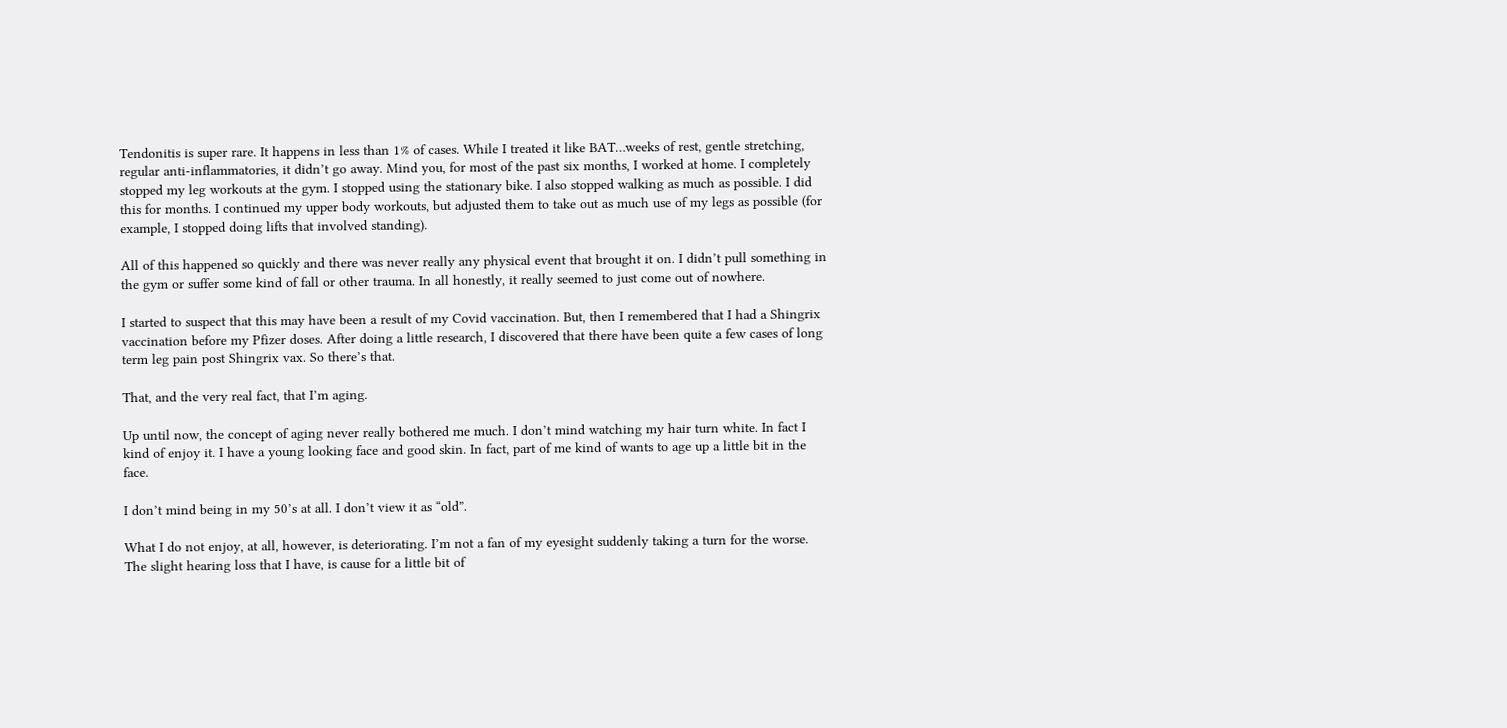Tendonitis is super rare. It happens in less than 1% of cases. While I treated it like BAT…weeks of rest, gentle stretching, regular anti-inflammatories, it didn’t go away. Mind you, for most of the past six months, I worked at home. I completely stopped my leg workouts at the gym. I stopped using the stationary bike. I also stopped walking as much as possible. I did this for months. I continued my upper body workouts, but adjusted them to take out as much use of my legs as possible (for example, I stopped doing lifts that involved standing).

All of this happened so quickly and there was never really any physical event that brought it on. I didn’t pull something in the gym or suffer some kind of fall or other trauma. In all honestly, it really seemed to just come out of nowhere.

I started to suspect that this may have been a result of my Covid vaccination. But, then I remembered that I had a Shingrix vaccination before my Pfizer doses. After doing a little research, I discovered that there have been quite a few cases of long term leg pain post Shingrix vax. So there’s that.

That, and the very real fact, that I’m aging.

Up until now, the concept of aging never really bothered me much. I don’t mind watching my hair turn white. In fact I kind of enjoy it. I have a young looking face and good skin. In fact, part of me kind of wants to age up a little bit in the face.

I don’t mind being in my 50’s at all. I don’t view it as “old”.

What I do not enjoy, at all, however, is deteriorating. I’m not a fan of my eyesight suddenly taking a turn for the worse. The slight hearing loss that I have, is cause for a little bit of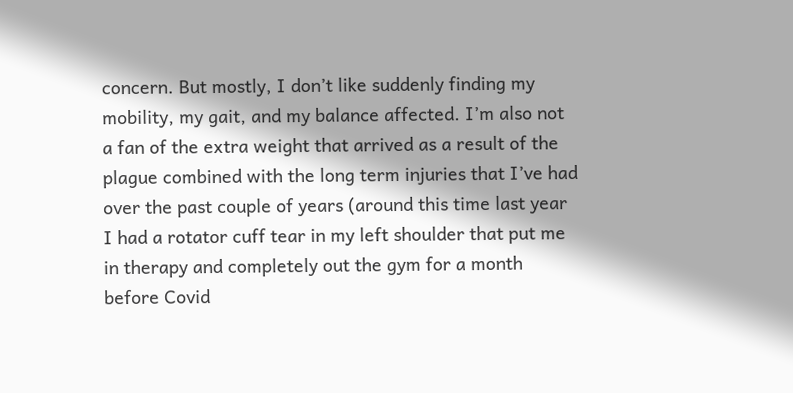concern. But mostly, I don’t like suddenly finding my mobility, my gait, and my balance affected. I’m also not a fan of the extra weight that arrived as a result of the plague combined with the long term injuries that I’ve had over the past couple of years (around this time last year I had a rotator cuff tear in my left shoulder that put me in therapy and completely out the gym for a month before Covid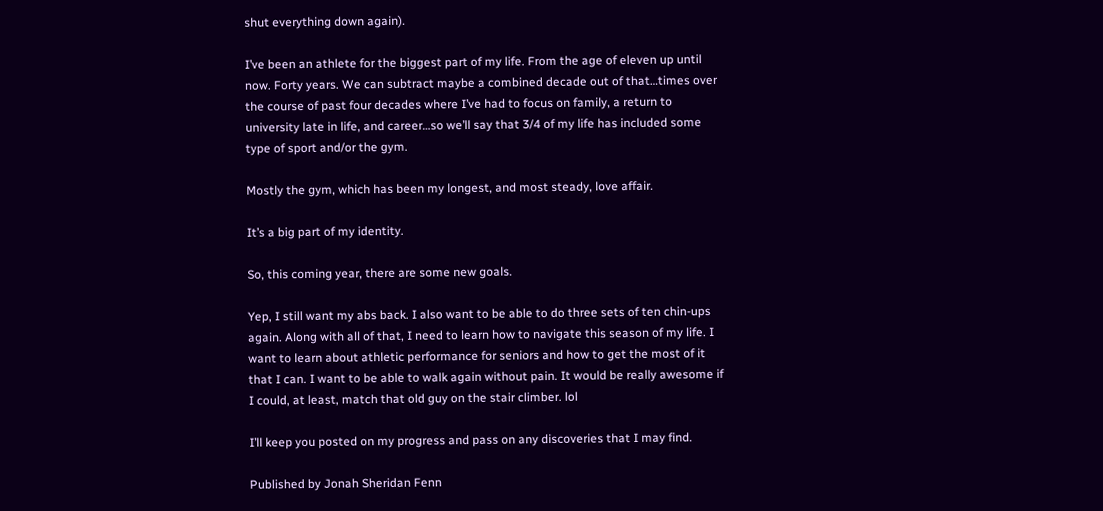shut everything down again).

I’ve been an athlete for the biggest part of my life. From the age of eleven up until now. Forty years. We can subtract maybe a combined decade out of that…times over the course of past four decades where I’ve had to focus on family, a return to university late in life, and career…so we’ll say that 3/4 of my life has included some type of sport and/or the gym.

Mostly the gym, which has been my longest, and most steady, love affair.

It’s a big part of my identity.

So, this coming year, there are some new goals.

Yep, I still want my abs back. I also want to be able to do three sets of ten chin-ups again. Along with all of that, I need to learn how to navigate this season of my life. I want to learn about athletic performance for seniors and how to get the most of it that I can. I want to be able to walk again without pain. It would be really awesome if I could, at least, match that old guy on the stair climber. lol

I’ll keep you posted on my progress and pass on any discoveries that I may find.

Published by Jonah Sheridan Fenn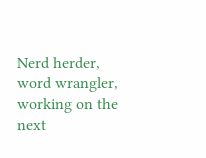Nerd herder, word wrangler, working on the next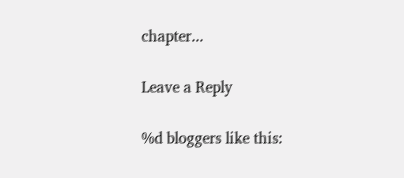chapter...

Leave a Reply

%d bloggers like this: